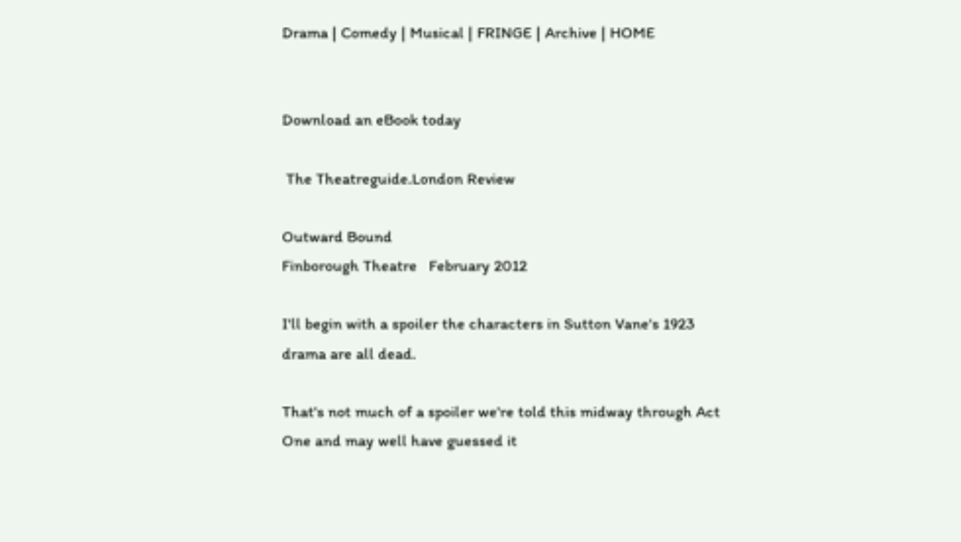Drama | Comedy | Musical | FRINGE | Archive | HOME


Download an eBook today

 The Theatreguide.London Review

Outward Bound
Finborough Theatre   February 2012

I'll begin with a spoiler the characters in Sutton Vane's 1923 drama are all dead.

That's not much of a spoiler we're told this midway through Act One and may well have guessed it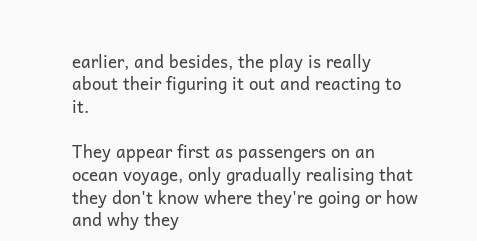earlier, and besides, the play is really about their figuring it out and reacting to it.

They appear first as passengers on an ocean voyage, only gradually realising that they don't know where they're going or how and why they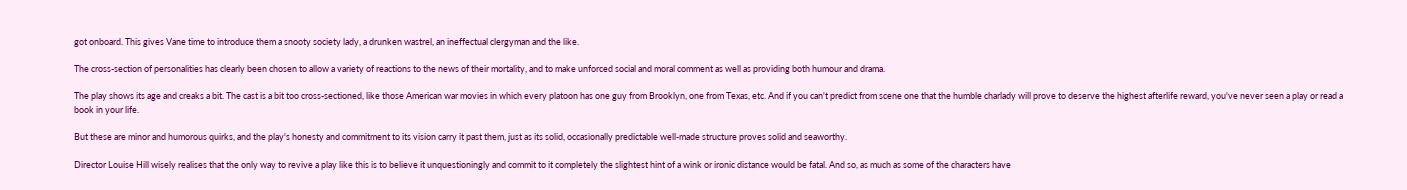got onboard. This gives Vane time to introduce them a snooty society lady, a drunken wastrel, an ineffectual clergyman and the like.

The cross-section of personalities has clearly been chosen to allow a variety of reactions to the news of their mortality, and to make unforced social and moral comment as well as providing both humour and drama.

The play shows its age and creaks a bit. The cast is a bit too cross-sectioned, like those American war movies in which every platoon has one guy from Brooklyn, one from Texas, etc. And if you can't predict from scene one that the humble charlady will prove to deserve the highest afterlife reward, you've never seen a play or read a book in your life.

But these are minor and humorous quirks, and the play's honesty and commitment to its vision carry it past them, just as its solid, occasionally predictable well-made structure proves solid and seaworthy.

Director Louise Hill wisely realises that the only way to revive a play like this is to believe it unquestioningly and commit to it completely the slightest hint of a wink or ironic distance would be fatal. And so, as much as some of the characters have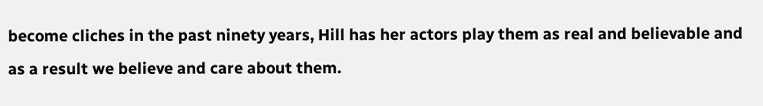become cliches in the past ninety years, Hill has her actors play them as real and believable and as a result we believe and care about them.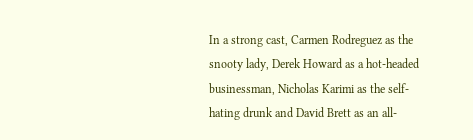In a strong cast, Carmen Rodreguez as the snooty lady, Derek Howard as a hot-headed businessman, Nicholas Karimi as the self-hating drunk and David Brett as an all-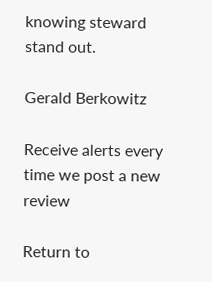knowing steward stand out.

Gerald Berkowitz

Receive alerts every time we post a new review

Return to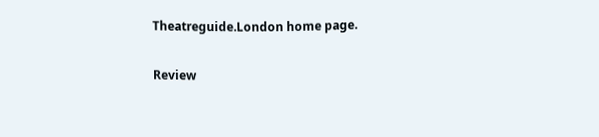Theatreguide.London home page.

Review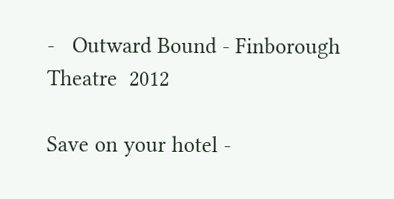-   Outward Bound - Finborough Theatre  2012

Save on your hotel -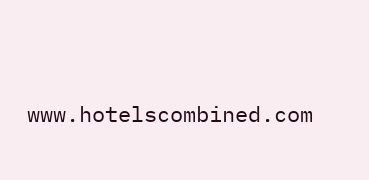www.hotelscombined.com